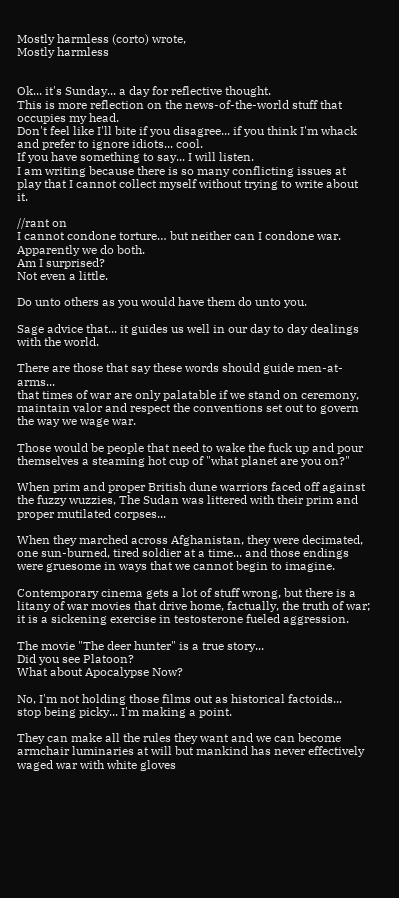Mostly harmless (corto) wrote,
Mostly harmless


Ok... it's Sunday... a day for reflective thought.
This is more reflection on the news-of-the-world stuff that occupies my head.
Don't feel like I'll bite if you disagree... if you think I'm whack and prefer to ignore idiots... cool.
If you have something to say... I will listen.
I am writing because there is so many conflicting issues at play that I cannot collect myself without trying to write about it.

//rant on
I cannot condone torture… but neither can I condone war.
Apparently we do both.
Am I surprised?
Not even a little.

Do unto others as you would have them do unto you.

Sage advice that... it guides us well in our day to day dealings with the world.

There are those that say these words should guide men-at-arms...
that times of war are only palatable if we stand on ceremony, maintain valor and respect the conventions set out to govern the way we wage war.

Those would be people that need to wake the fuck up and pour themselves a steaming hot cup of "what planet are you on?"

When prim and proper British dune warriors faced off against the fuzzy wuzzies, The Sudan was littered with their prim and proper mutilated corpses...

When they marched across Afghanistan, they were decimated, one sun-burned, tired soldier at a time... and those endings were gruesome in ways that we cannot begin to imagine.

Contemporary cinema gets a lot of stuff wrong, but there is a litany of war movies that drive home, factually, the truth of war; it is a sickening exercise in testosterone fueled aggression.

The movie "The deer hunter" is a true story...
Did you see Platoon?
What about Apocalypse Now?

No, I'm not holding those films out as historical factoids...
stop being picky... I'm making a point.

They can make all the rules they want and we can become armchair luminaries at will but mankind has never effectively waged war with white gloves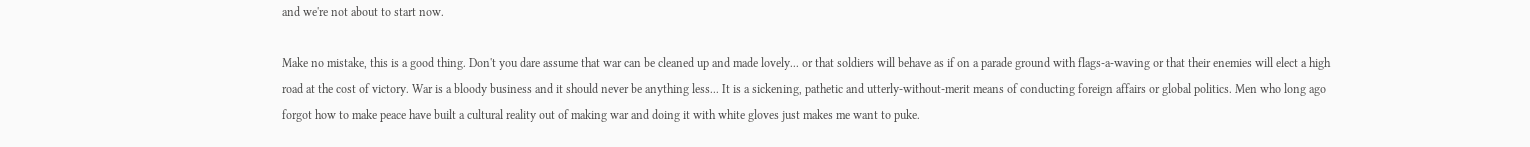and we're not about to start now.

Make no mistake, this is a good thing. Don't you dare assume that war can be cleaned up and made lovely... or that soldiers will behave as if on a parade ground with flags-a-waving or that their enemies will elect a high road at the cost of victory. War is a bloody business and it should never be anything less... It is a sickening, pathetic and utterly-without-merit means of conducting foreign affairs or global politics. Men who long ago forgot how to make peace have built a cultural reality out of making war and doing it with white gloves just makes me want to puke.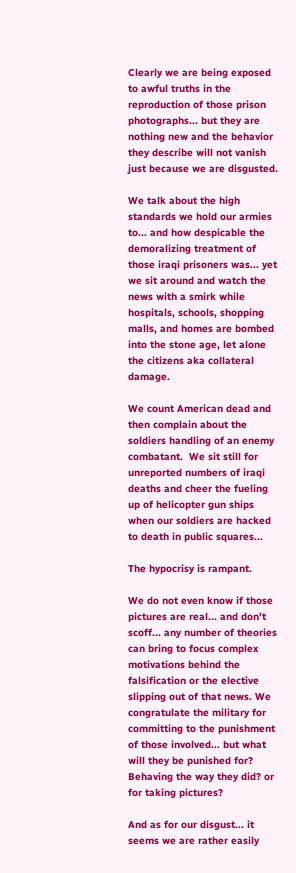Clearly we are being exposed to awful truths in the reproduction of those prison photographs... but they are nothing new and the behavior they describe will not vanish just because we are disgusted.

We talk about the high standards we hold our armies to... and how despicable the demoralizing treatment of those iraqi prisoners was... yet we sit around and watch the news with a smirk while hospitals, schools, shopping malls, and homes are bombed into the stone age, let alone the citizens aka collateral damage.

We count American dead and then complain about the soldiers handling of an enemy combatant.  We sit still for unreported numbers of iraqi deaths and cheer the fueling up of helicopter gun ships when our soldiers are hacked to death in public squares...

The hypocrisy is rampant.

We do not even know if those pictures are real... and don't scoff... any number of theories can bring to focus complex motivations behind the falsification or the elective slipping out of that news. We congratulate the military for committing to the punishment of those involved... but what will they be punished for? Behaving the way they did? or for taking pictures?

And as for our disgust... it seems we are rather easily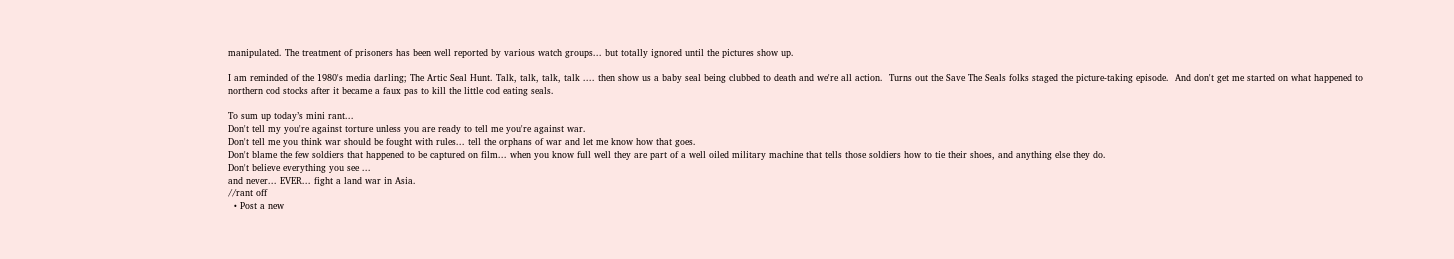manipulated. The treatment of prisoners has been well reported by various watch groups... but totally ignored until the pictures show up.

I am reminded of the 1980's media darling; The Artic Seal Hunt. Talk, talk, talk, talk .... then show us a baby seal being clubbed to death and we're all action.  Turns out the Save The Seals folks staged the picture-taking episode.  And don't get me started on what happened to northern cod stocks after it became a faux pas to kill the little cod eating seals.

To sum up today’s mini rant...
Don't tell my you're against torture unless you are ready to tell me you're against war.
Don't tell me you think war should be fought with rules... tell the orphans of war and let me know how that goes.
Don't blame the few soldiers that happened to be captured on film... when you know full well they are part of a well oiled military machine that tells those soldiers how to tie their shoes, and anything else they do.
Don't believe everything you see ...
and never... EVER... fight a land war in Asia.
//rant off
  • Post a new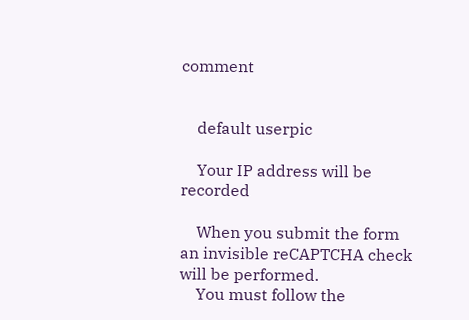comment


    default userpic

    Your IP address will be recorded

    When you submit the form an invisible reCAPTCHA check will be performed.
    You must follow the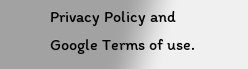Privacy Policy and Google Terms of use.